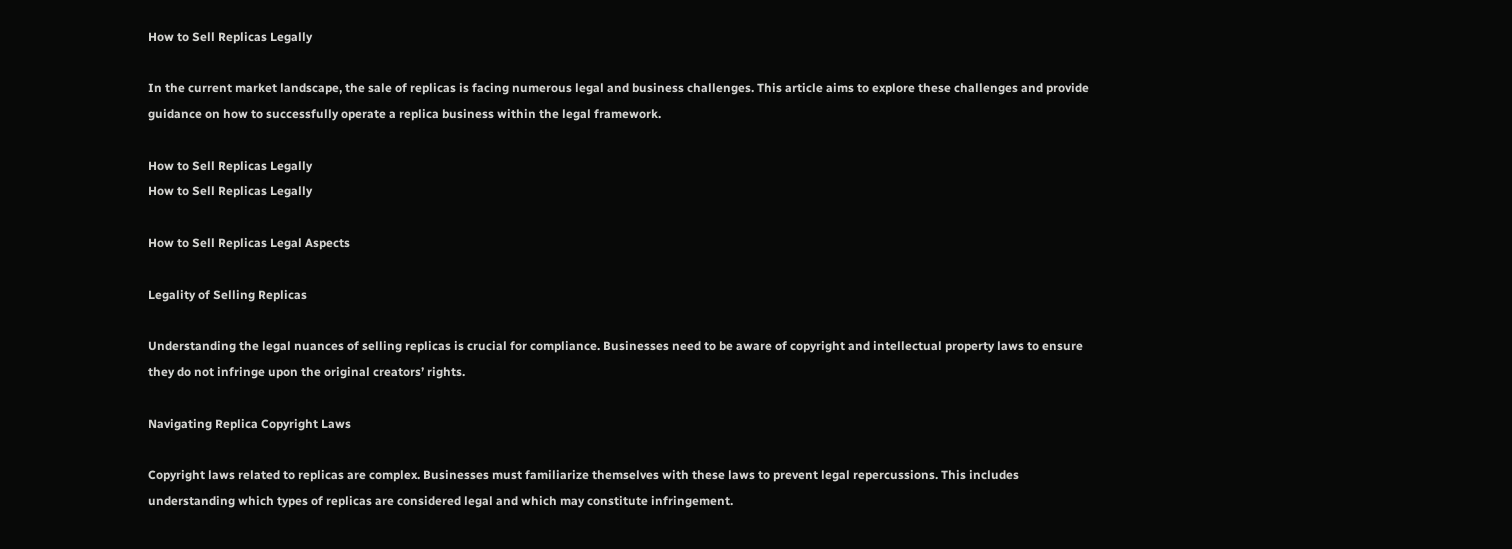How to Sell Replicas Legally

In the current market landscape, the sale of replicas is facing numerous legal and business challenges. This article aims to explore these challenges and provide guidance on how to successfully operate a replica business within the legal framework.

How to Sell Replicas Legally
How to Sell Replicas Legally

How to Sell Replicas Legal Aspects

Legality of Selling Replicas

Understanding the legal nuances of selling replicas is crucial for compliance. Businesses need to be aware of copyright and intellectual property laws to ensure they do not infringe upon the original creators’ rights.

Navigating Replica Copyright Laws

Copyright laws related to replicas are complex. Businesses must familiarize themselves with these laws to prevent legal repercussions. This includes understanding which types of replicas are considered legal and which may constitute infringement.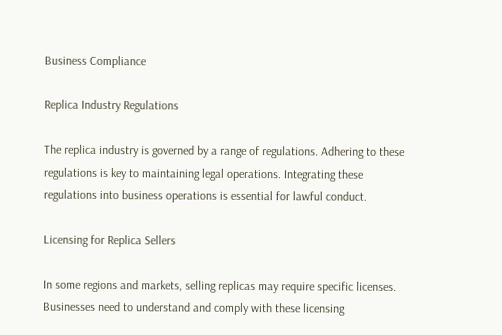Business Compliance

Replica Industry Regulations

The replica industry is governed by a range of regulations. Adhering to these regulations is key to maintaining legal operations. Integrating these regulations into business operations is essential for lawful conduct.

Licensing for Replica Sellers

In some regions and markets, selling replicas may require specific licenses. Businesses need to understand and comply with these licensing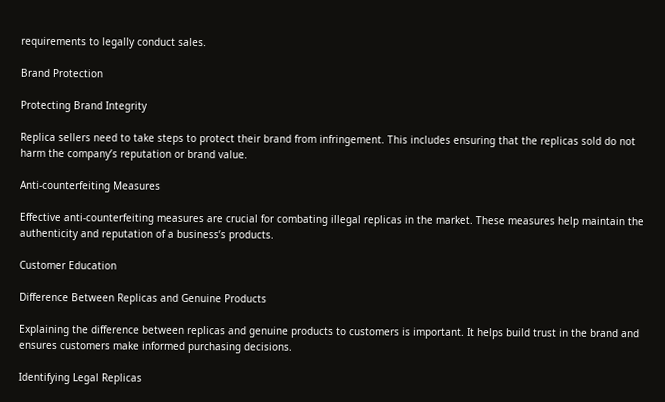requirements to legally conduct sales.

Brand Protection

Protecting Brand Integrity

Replica sellers need to take steps to protect their brand from infringement. This includes ensuring that the replicas sold do not harm the company’s reputation or brand value.

Anti-counterfeiting Measures

Effective anti-counterfeiting measures are crucial for combating illegal replicas in the market. These measures help maintain the authenticity and reputation of a business’s products.

Customer Education

Difference Between Replicas and Genuine Products

Explaining the difference between replicas and genuine products to customers is important. It helps build trust in the brand and ensures customers make informed purchasing decisions.

Identifying Legal Replicas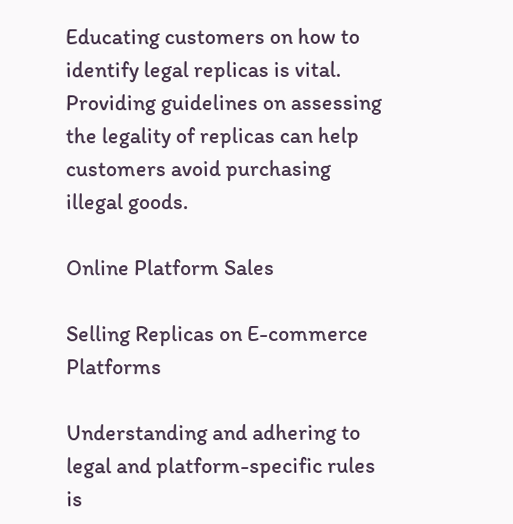Educating customers on how to identify legal replicas is vital. Providing guidelines on assessing the legality of replicas can help customers avoid purchasing illegal goods.

Online Platform Sales

Selling Replicas on E-commerce Platforms

Understanding and adhering to legal and platform-specific rules is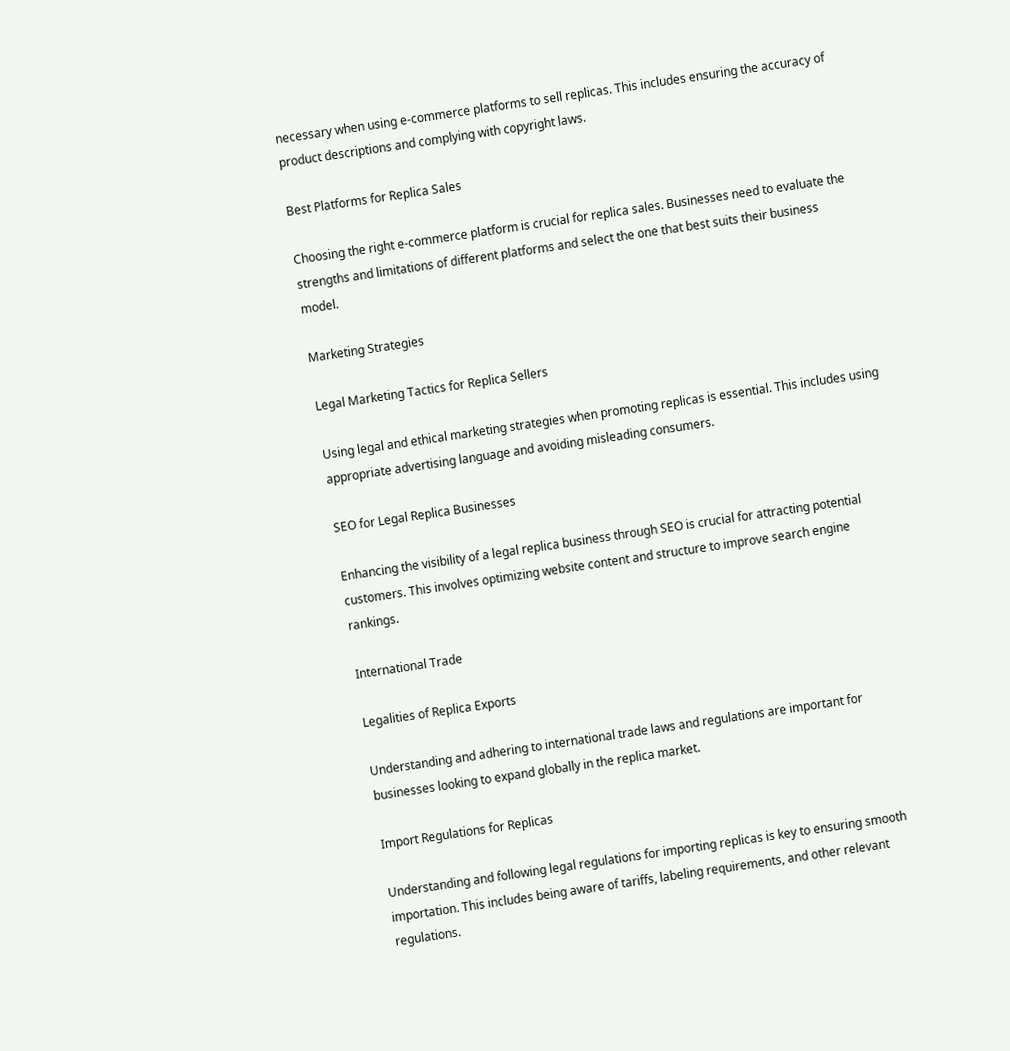necessary when using e-commerce platforms to sell replicas. This includes ensuring the accuracy of product descriptions and complying with copyright laws.

Best Platforms for Replica Sales

Choosing the right e-commerce platform is crucial for replica sales. Businesses need to evaluate the strengths and limitations of different platforms and select the one that best suits their business model.

Marketing Strategies

Legal Marketing Tactics for Replica Sellers

Using legal and ethical marketing strategies when promoting replicas is essential. This includes using appropriate advertising language and avoiding misleading consumers.

SEO for Legal Replica Businesses

Enhancing the visibility of a legal replica business through SEO is crucial for attracting potential customers. This involves optimizing website content and structure to improve search engine rankings.

International Trade

Legalities of Replica Exports

Understanding and adhering to international trade laws and regulations are important for businesses looking to expand globally in the replica market.

Import Regulations for Replicas

Understanding and following legal regulations for importing replicas is key to ensuring smooth importation. This includes being aware of tariffs, labeling requirements, and other relevant regulations.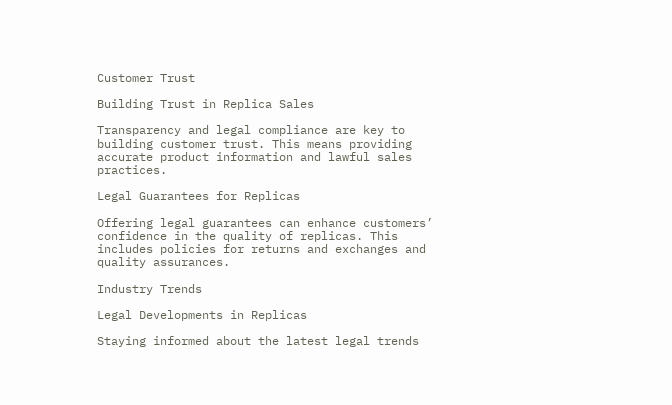Customer Trust

Building Trust in Replica Sales

Transparency and legal compliance are key to building customer trust. This means providing accurate product information and lawful sales practices.

Legal Guarantees for Replicas

Offering legal guarantees can enhance customers’ confidence in the quality of replicas. This includes policies for returns and exchanges and quality assurances.

Industry Trends

Legal Developments in Replicas

Staying informed about the latest legal trends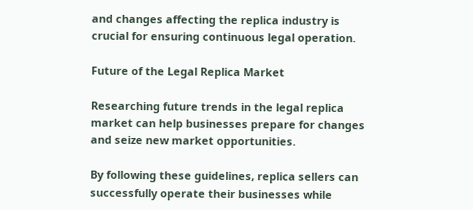and changes affecting the replica industry is crucial for ensuring continuous legal operation.

Future of the Legal Replica Market

Researching future trends in the legal replica market can help businesses prepare for changes and seize new market opportunities.

By following these guidelines, replica sellers can successfully operate their businesses while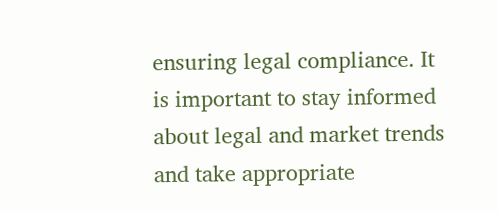ensuring legal compliance. It is important to stay informed about legal and market trends and take appropriate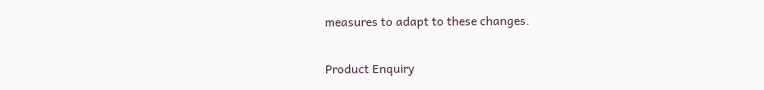measures to adapt to these changes.

Product Enquiry